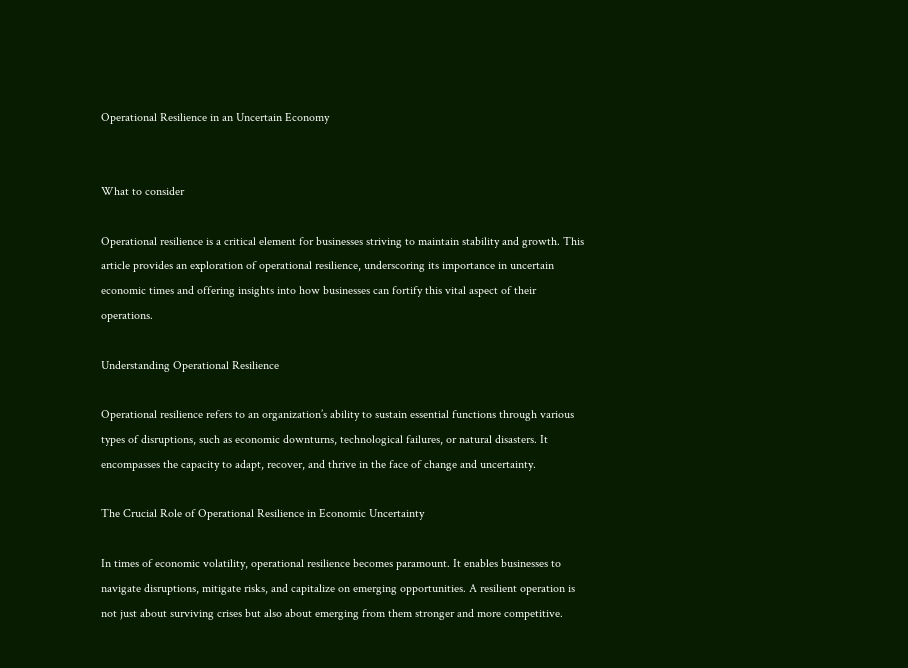Operational Resilience in an Uncertain Economy


What to consider

Operational resilience is a critical element for businesses striving to maintain stability and growth. This article provides an exploration of operational resilience, underscoring its importance in uncertain economic times and offering insights into how businesses can fortify this vital aspect of their operations.

Understanding Operational Resilience

Operational resilience refers to an organization’s ability to sustain essential functions through various types of disruptions, such as economic downturns, technological failures, or natural disasters. It encompasses the capacity to adapt, recover, and thrive in the face of change and uncertainty.

The Crucial Role of Operational Resilience in Economic Uncertainty

In times of economic volatility, operational resilience becomes paramount. It enables businesses to navigate disruptions, mitigate risks, and capitalize on emerging opportunities. A resilient operation is not just about surviving crises but also about emerging from them stronger and more competitive.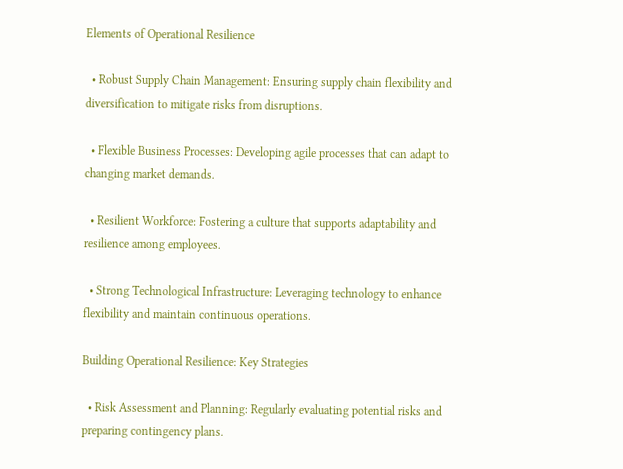Elements of Operational Resilience

  • Robust Supply Chain Management: Ensuring supply chain flexibility and diversification to mitigate risks from disruptions.

  • Flexible Business Processes: Developing agile processes that can adapt to changing market demands.

  • Resilient Workforce: Fostering a culture that supports adaptability and resilience among employees.

  • Strong Technological Infrastructure: Leveraging technology to enhance flexibility and maintain continuous operations.

Building Operational Resilience: Key Strategies

  • Risk Assessment and Planning: Regularly evaluating potential risks and preparing contingency plans.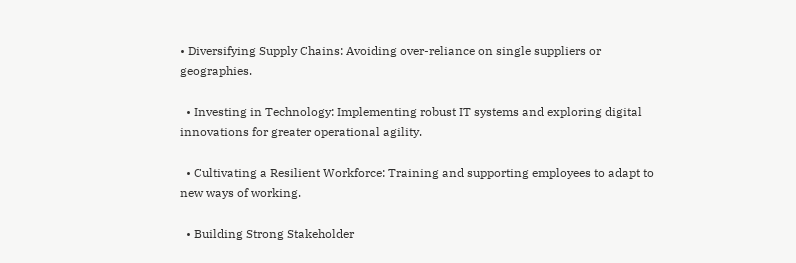• Diversifying Supply Chains: Avoiding over-reliance on single suppliers or geographies.

  • Investing in Technology: Implementing robust IT systems and exploring digital innovations for greater operational agility.

  • Cultivating a Resilient Workforce: Training and supporting employees to adapt to new ways of working.

  • Building Strong Stakeholder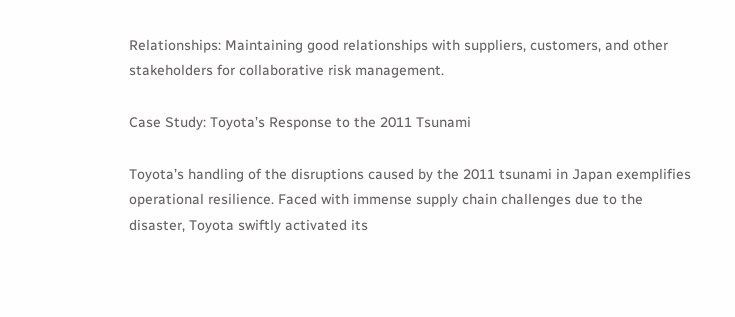Relationships: Maintaining good relationships with suppliers, customers, and other stakeholders for collaborative risk management.

Case Study: Toyota’s Response to the 2011 Tsunami

Toyota’s handling of the disruptions caused by the 2011 tsunami in Japan exemplifies operational resilience. Faced with immense supply chain challenges due to the disaster, Toyota swiftly activated its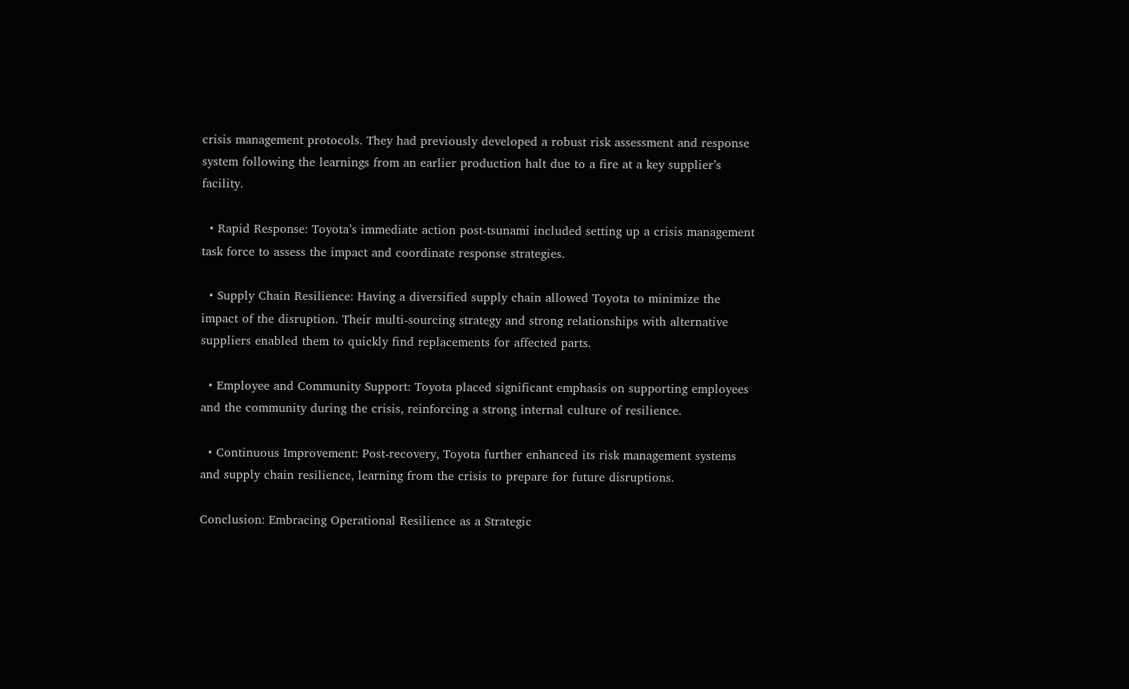crisis management protocols. They had previously developed a robust risk assessment and response system following the learnings from an earlier production halt due to a fire at a key supplier’s facility.

  • Rapid Response: Toyota’s immediate action post-tsunami included setting up a crisis management task force to assess the impact and coordinate response strategies.

  • Supply Chain Resilience: Having a diversified supply chain allowed Toyota to minimize the impact of the disruption. Their multi-sourcing strategy and strong relationships with alternative suppliers enabled them to quickly find replacements for affected parts.

  • Employee and Community Support: Toyota placed significant emphasis on supporting employees and the community during the crisis, reinforcing a strong internal culture of resilience.

  • Continuous Improvement: Post-recovery, Toyota further enhanced its risk management systems and supply chain resilience, learning from the crisis to prepare for future disruptions.

Conclusion: Embracing Operational Resilience as a Strategic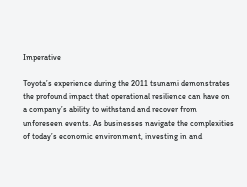Imperative

Toyota’s experience during the 2011 tsunami demonstrates the profound impact that operational resilience can have on a company’s ability to withstand and recover from unforeseen events. As businesses navigate the complexities of today’s economic environment, investing in and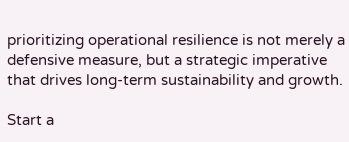prioritizing operational resilience is not merely a defensive measure, but a strategic imperative that drives long-term sustainability and growth.

Start a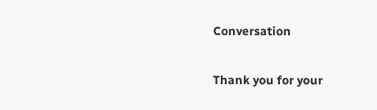Conversation

Thank you for your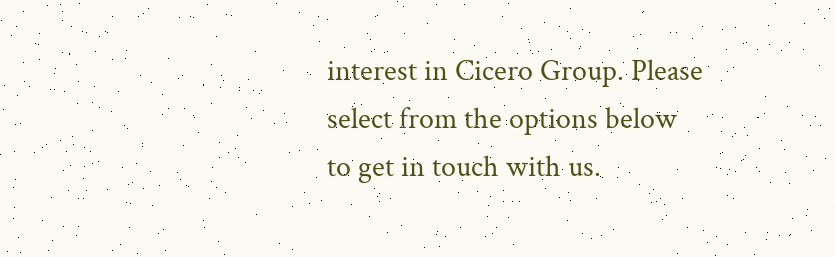interest in Cicero Group. Please select from the options below to get in touch with us.